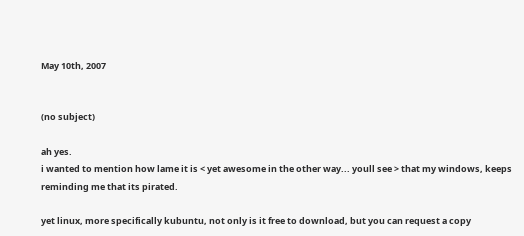May 10th, 2007


(no subject)

ah yes.
i wanted to mention how lame it is < yet awesome in the other way... youll see > that my windows, keeps reminding me that its pirated.

yet linux, more specifically kubuntu, not only is it free to download, but you can request a copy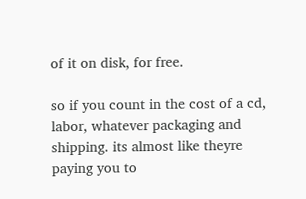of it on disk, for free.

so if you count in the cost of a cd, labor, whatever packaging and shipping. its almost like theyre paying you to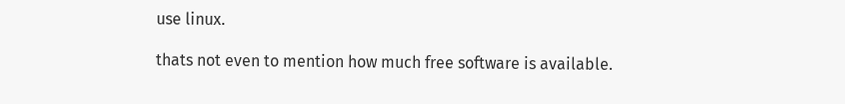use linux.

thats not even to mention how much free software is available.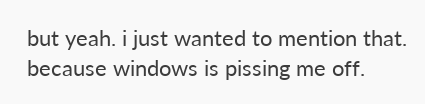but yeah. i just wanted to mention that. because windows is pissing me off.